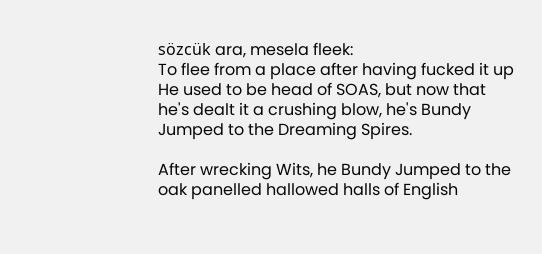sözcük ara, mesela fleek:
To flee from a place after having fucked it up
He used to be head of SOAS, but now that he's dealt it a crushing blow, he's Bundy Jumped to the Dreaming Spires.

After wrecking Wits, he Bundy Jumped to the oak panelled hallowed halls of English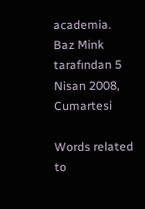academia.
Baz Mink tarafından 5 Nisan 2008, Cumartesi

Words related to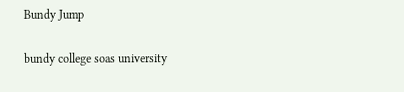Bundy Jump

bundy college soas university